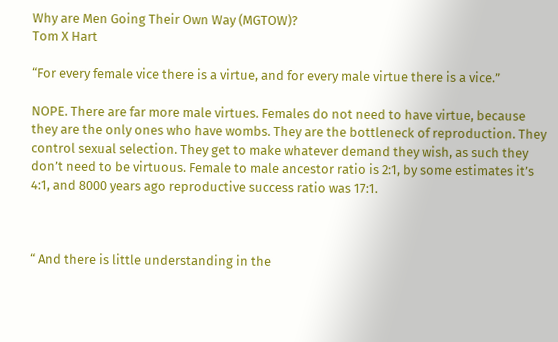Why are Men Going Their Own Way (MGTOW)?
Tom X Hart

“For every female vice there is a virtue, and for every male virtue there is a vice.”

NOPE. There are far more male virtues. Females do not need to have virtue, because they are the only ones who have wombs. They are the bottleneck of reproduction. They control sexual selection. They get to make whatever demand they wish, as such they don’t need to be virtuous. Female to male ancestor ratio is 2:1, by some estimates it’s 4:1, and 8000 years ago reproductive success ratio was 17:1.



“ And there is little understanding in the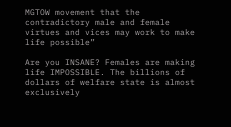MGTOW movement that the contradictory male and female virtues and vices may work to make life possible”

Are you INSANE? Females are making life IMPOSSIBLE. The billions of dollars of welfare state is almost exclusively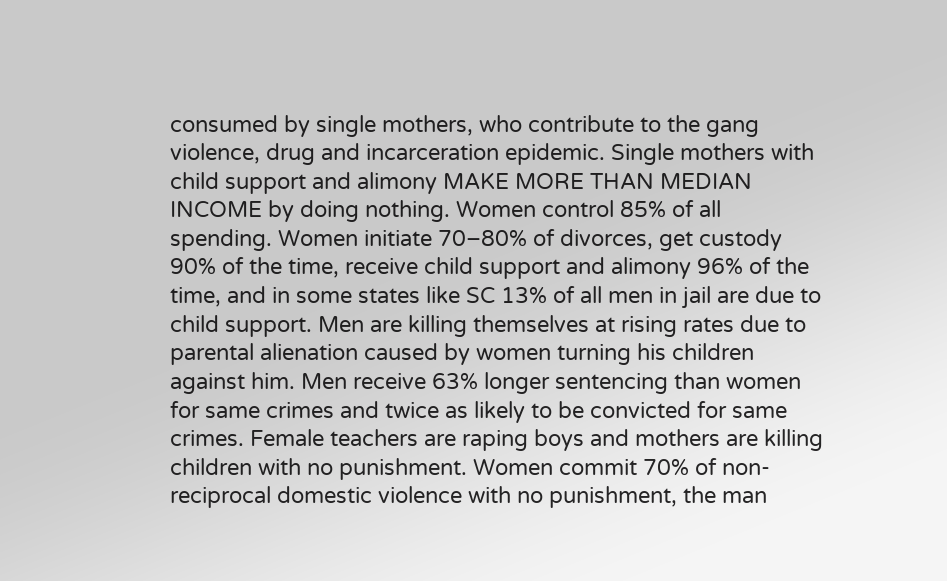consumed by single mothers, who contribute to the gang violence, drug and incarceration epidemic. Single mothers with child support and alimony MAKE MORE THAN MEDIAN INCOME by doing nothing. Women control 85% of all spending. Women initiate 70–80% of divorces, get custody 90% of the time, receive child support and alimony 96% of the time, and in some states like SC 13% of all men in jail are due to child support. Men are killing themselves at rising rates due to parental alienation caused by women turning his children against him. Men receive 63% longer sentencing than women for same crimes and twice as likely to be convicted for same crimes. Female teachers are raping boys and mothers are killing children with no punishment. Women commit 70% of non-reciprocal domestic violence with no punishment, the man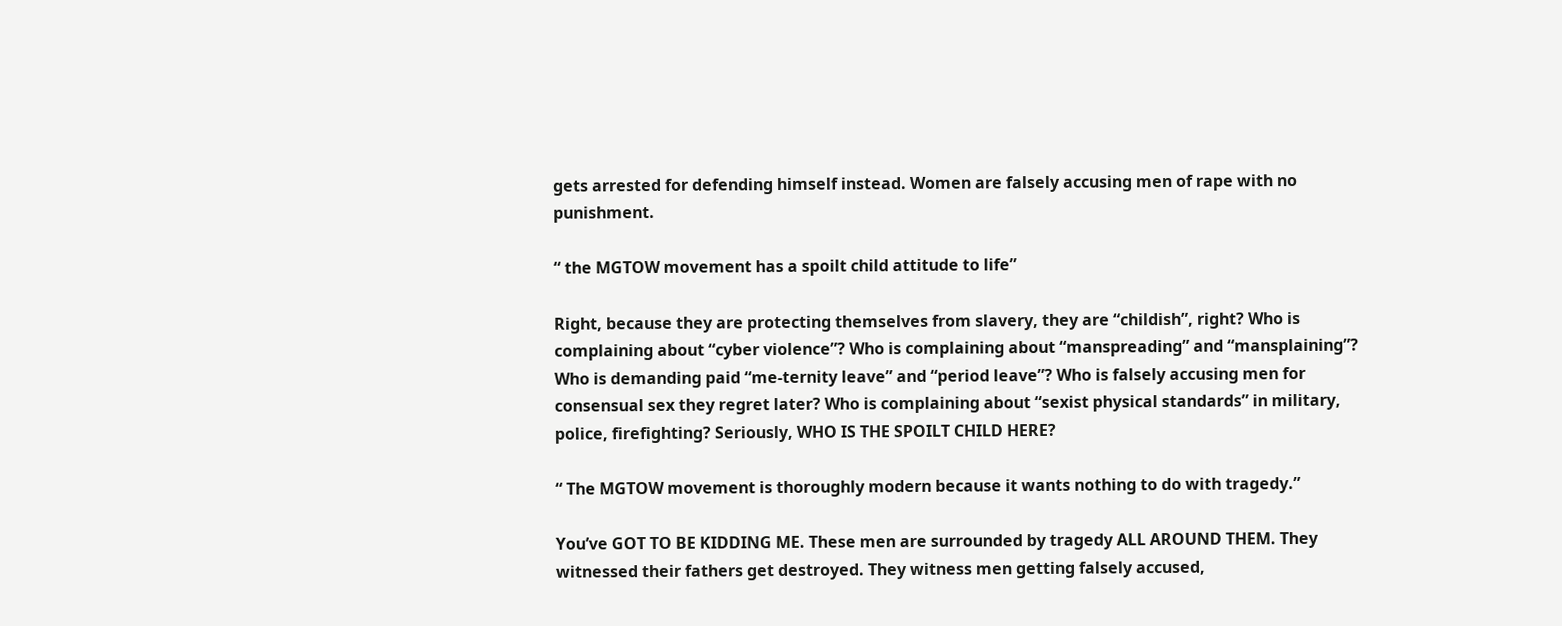gets arrested for defending himself instead. Women are falsely accusing men of rape with no punishment.

“ the MGTOW movement has a spoilt child attitude to life”

Right, because they are protecting themselves from slavery, they are “childish”, right? Who is complaining about “cyber violence”? Who is complaining about “manspreading” and “mansplaining”? Who is demanding paid “me-ternity leave” and “period leave”? Who is falsely accusing men for consensual sex they regret later? Who is complaining about “sexist physical standards” in military, police, firefighting? Seriously, WHO IS THE SPOILT CHILD HERE?

“ The MGTOW movement is thoroughly modern because it wants nothing to do with tragedy.”

You’ve GOT TO BE KIDDING ME. These men are surrounded by tragedy ALL AROUND THEM. They witnessed their fathers get destroyed. They witness men getting falsely accused,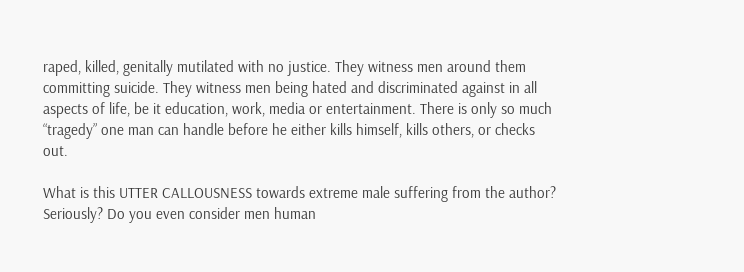raped, killed, genitally mutilated with no justice. They witness men around them committing suicide. They witness men being hated and discriminated against in all aspects of life, be it education, work, media or entertainment. There is only so much “tragedy” one man can handle before he either kills himself, kills others, or checks out.

What is this UTTER CALLOUSNESS towards extreme male suffering from the author? Seriously? Do you even consider men human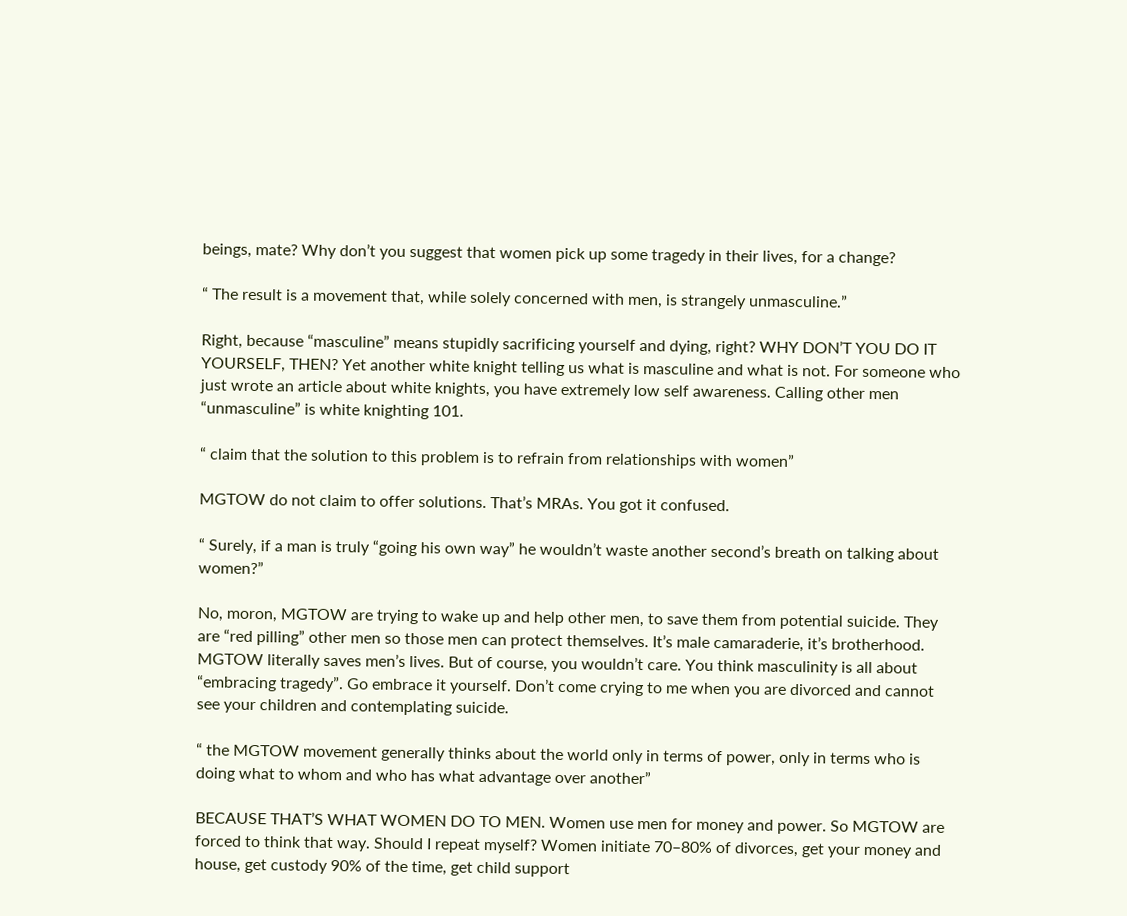beings, mate? Why don’t you suggest that women pick up some tragedy in their lives, for a change?

“ The result is a movement that, while solely concerned with men, is strangely unmasculine.”

Right, because “masculine” means stupidly sacrificing yourself and dying, right? WHY DON’T YOU DO IT YOURSELF, THEN? Yet another white knight telling us what is masculine and what is not. For someone who just wrote an article about white knights, you have extremely low self awareness. Calling other men “unmasculine” is white knighting 101.

“ claim that the solution to this problem is to refrain from relationships with women”

MGTOW do not claim to offer solutions. That’s MRAs. You got it confused.

“ Surely, if a man is truly “going his own way” he wouldn’t waste another second’s breath on talking about women?”

No, moron, MGTOW are trying to wake up and help other men, to save them from potential suicide. They are “red pilling” other men so those men can protect themselves. It’s male camaraderie, it’s brotherhood. MGTOW literally saves men’s lives. But of course, you wouldn’t care. You think masculinity is all about “embracing tragedy”. Go embrace it yourself. Don’t come crying to me when you are divorced and cannot see your children and contemplating suicide.

“ the MGTOW movement generally thinks about the world only in terms of power, only in terms who is doing what to whom and who has what advantage over another”

BECAUSE THAT’S WHAT WOMEN DO TO MEN. Women use men for money and power. So MGTOW are forced to think that way. Should I repeat myself? Women initiate 70–80% of divorces, get your money and house, get custody 90% of the time, get child support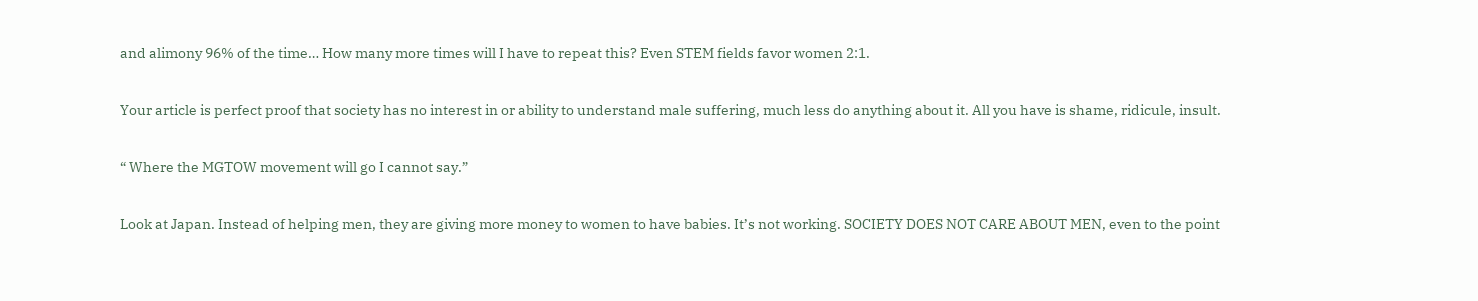and alimony 96% of the time… How many more times will I have to repeat this? Even STEM fields favor women 2:1.

Your article is perfect proof that society has no interest in or ability to understand male suffering, much less do anything about it. All you have is shame, ridicule, insult.

“ Where the MGTOW movement will go I cannot say.”

Look at Japan. Instead of helping men, they are giving more money to women to have babies. It’s not working. SOCIETY DOES NOT CARE ABOUT MEN, even to the point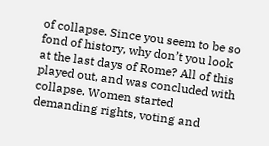of collapse. Since you seem to be so fond of history, why don’t you look at the last days of Rome? All of this played out, and was concluded with collapse. Women started demanding rights, voting and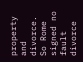property and divorce. So Rome signed no fault divorce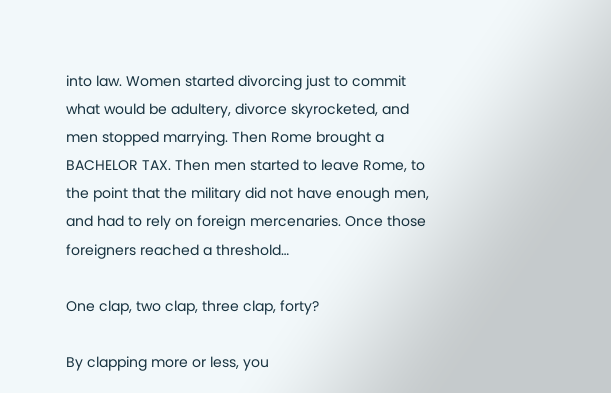into law. Women started divorcing just to commit what would be adultery, divorce skyrocketed, and men stopped marrying. Then Rome brought a BACHELOR TAX. Then men started to leave Rome, to the point that the military did not have enough men, and had to rely on foreign mercenaries. Once those foreigners reached a threshold…

One clap, two clap, three clap, forty?

By clapping more or less, you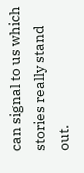can signal to us which stories really stand out.